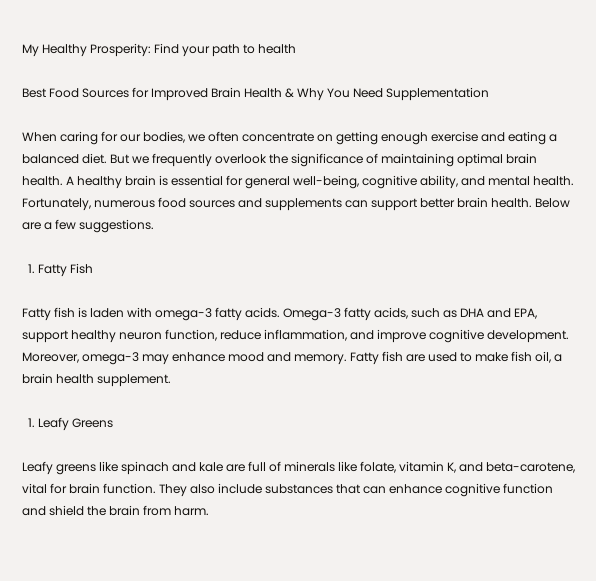My Healthy Prosperity: Find your path to health

Best Food Sources for Improved Brain Health & Why You Need Supplementation

When caring for our bodies, we often concentrate on getting enough exercise and eating a balanced diet. But we frequently overlook the significance of maintaining optimal brain health. A healthy brain is essential for general well-being, cognitive ability, and mental health. Fortunately, numerous food sources and supplements can support better brain health. Below are a few suggestions.

  1. Fatty Fish

Fatty fish is laden with omega-3 fatty acids. Omega-3 fatty acids, such as DHA and EPA, support healthy neuron function, reduce inflammation, and improve cognitive development. Moreover, omega-3 may enhance mood and memory. Fatty fish are used to make fish oil, a brain health supplement.

  1. Leafy Greens

Leafy greens like spinach and kale are full of minerals like folate, vitamin K, and beta-carotene, vital for brain function. They also include substances that can enhance cognitive function and shield the brain from harm.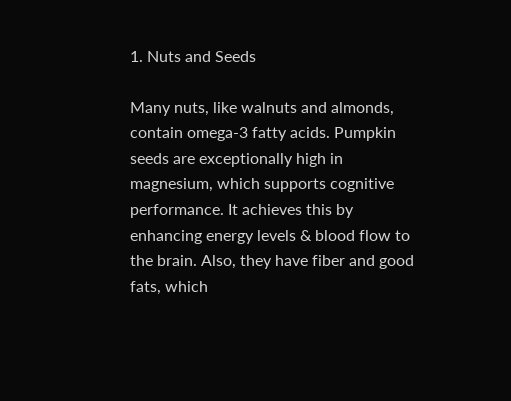1. Nuts and Seeds

Many nuts, like walnuts and almonds, contain omega-3 fatty acids. Pumpkin seeds are exceptionally high in magnesium, which supports cognitive performance. It achieves this by enhancing energy levels & blood flow to the brain. Also, they have fiber and good fats, which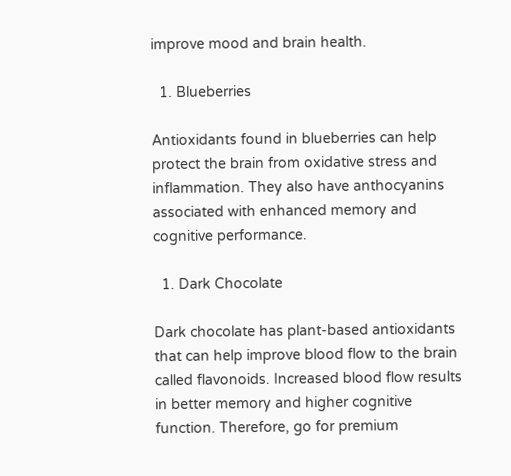improve mood and brain health.

  1. Blueberries

Antioxidants found in blueberries can help protect the brain from oxidative stress and inflammation. They also have anthocyanins associated with enhanced memory and cognitive performance.

  1. Dark Chocolate

Dark chocolate has plant-based antioxidants that can help improve blood flow to the brain called flavonoids. Increased blood flow results in better memory and higher cognitive function. Therefore, go for premium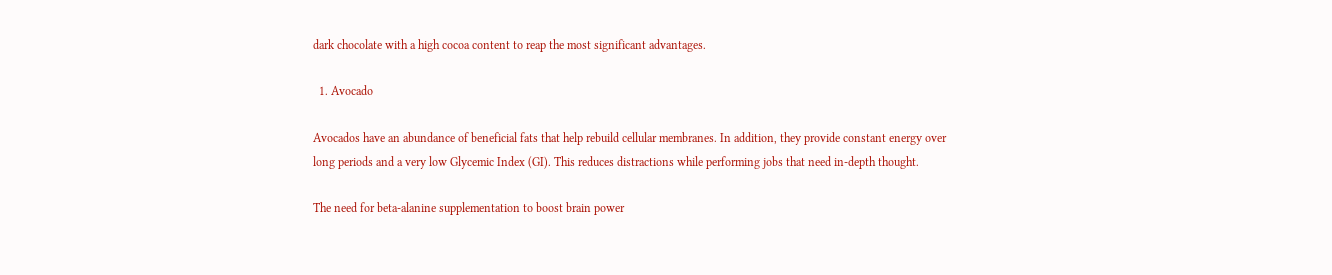dark chocolate with a high cocoa content to reap the most significant advantages.

  1. Avocado

Avocados have an abundance of beneficial fats that help rebuild cellular membranes. In addition, they provide constant energy over long periods and a very low Glycemic Index (GI). This reduces distractions while performing jobs that need in-depth thought.

The need for beta-alanine supplementation to boost brain power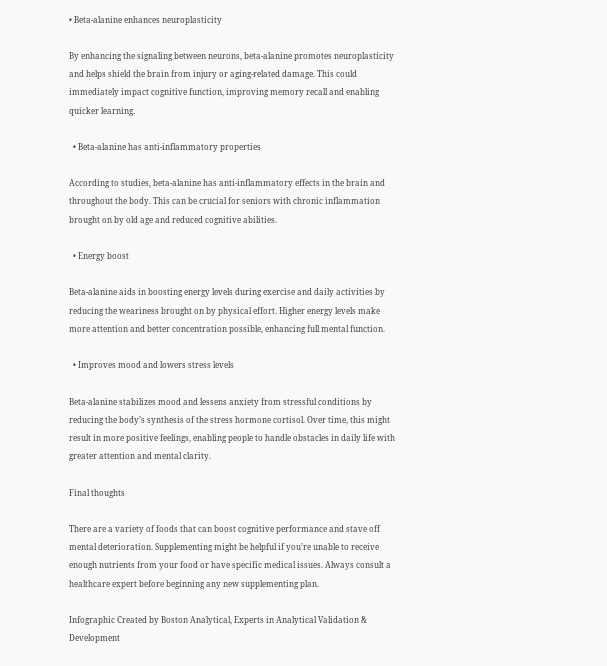• Beta-alanine enhances neuroplasticity

By enhancing the signaling between neurons, beta-alanine promotes neuroplasticity and helps shield the brain from injury or aging-related damage. This could immediately impact cognitive function, improving memory recall and enabling quicker learning.

  • Beta-alanine has anti-inflammatory properties

According to studies, beta-alanine has anti-inflammatory effects in the brain and throughout the body. This can be crucial for seniors with chronic inflammation brought on by old age and reduced cognitive abilities.

  • Energy boost

Beta-alanine aids in boosting energy levels during exercise and daily activities by reducing the weariness brought on by physical effort. Higher energy levels make more attention and better concentration possible, enhancing full mental function.

  • Improves mood and lowers stress levels

Beta-alanine stabilizes mood and lessens anxiety from stressful conditions by reducing the body’s synthesis of the stress hormone cortisol. Over time, this might result in more positive feelings, enabling people to handle obstacles in daily life with greater attention and mental clarity.

Final thoughts

There are a variety of foods that can boost cognitive performance and stave off mental deterioration. Supplementing might be helpful if you’re unable to receive enough nutrients from your food or have specific medical issues. Always consult a healthcare expert before beginning any new supplementing plan.

Infographic Created by Boston Analytical, Experts in Analytical Validation & Development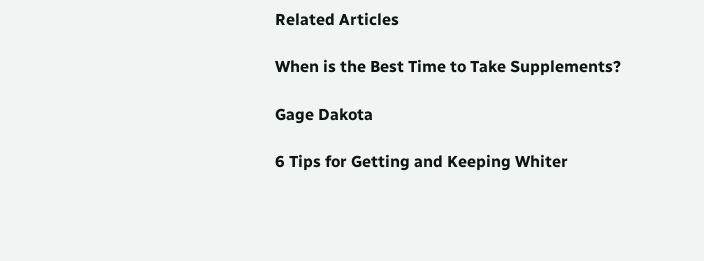Related Articles

When is the Best Time to Take Supplements?

Gage Dakota

6 Tips for Getting and Keeping Whiter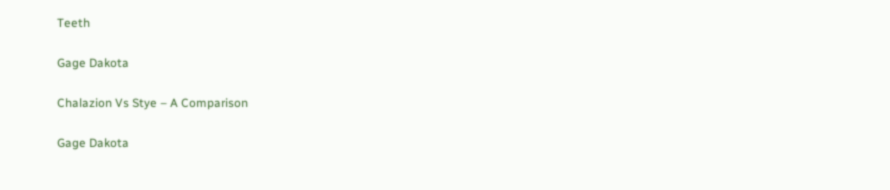Teeth

Gage Dakota

Chalazion Vs Stye – A Comparison

Gage Dakota